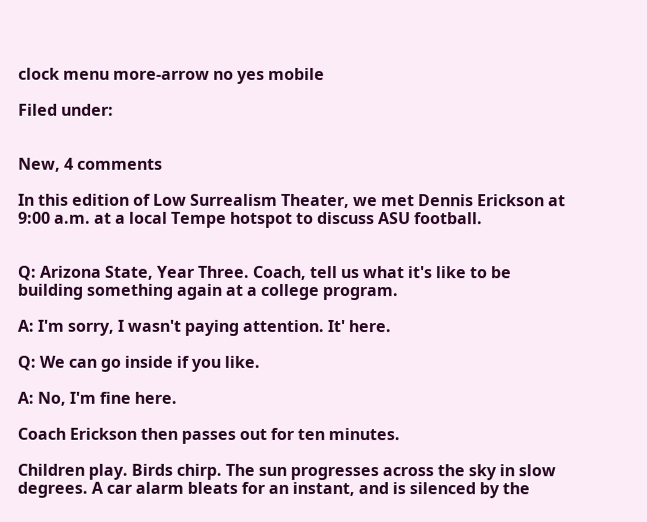clock menu more-arrow no yes mobile

Filed under:


New, 4 comments

In this edition of Low Surrealism Theater, we met Dennis Erickson at 9:00 a.m. at a local Tempe hotspot to discuss ASU football.


Q: Arizona State, Year Three. Coach, tell us what it's like to be building something again at a college program.

A: I'm sorry, I wasn't paying attention. It' here.

Q: We can go inside if you like.

A: No, I'm fine here.

Coach Erickson then passes out for ten minutes.

Children play. Birds chirp. The sun progresses across the sky in slow degrees. A car alarm bleats for an instant, and is silenced by the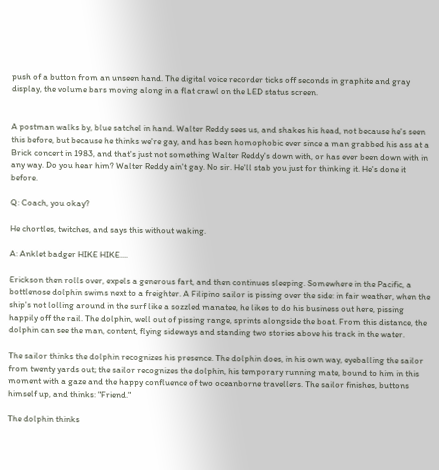push of a button from an unseen hand. The digital voice recorder ticks off seconds in graphite and gray display, the volume bars moving along in a flat crawl on the LED status screen.


A postman walks by, blue satchel in hand. Walter Reddy sees us, and shakes his head, not because he's seen this before, but because he thinks we're gay, and has been homophobic ever since a man grabbed his ass at a Brick concert in 1983, and that's just not something Walter Reddy's down with, or has ever been down with in any way. Do you hear him? Walter Reddy ain't gay. No sir. He'll stab you just for thinking it. He's done it before.

Q: Coach, you okay?

He chortles, twitches, and says this without waking.

A: Anklet badger HIKE HIKE....

Erickson then rolls over, expels a generous fart, and then continues sleeping. Somewhere in the Pacific, a bottlenose dolphin swims next to a freighter. A Filipino sailor is pissing over the side: in fair weather, when the ship's not lolling around in the surf like a sozzled manatee, he likes to do his business out here, pissing happily off the rail. The dolphin, well out of pissing range, sprints alongside the boat. From this distance, the dolphin can see the man, content, flying sideways and standing two stories above his track in the water.

The sailor thinks the dolphin recognizes his presence. The dolphin does, in his own way, eyeballing the sailor from twenty yards out; the sailor recognizes the dolphin, his temporary running mate, bound to him in this moment with a gaze and the happy confluence of two oceanborne travellers. The sailor finishes, buttons himself up, and thinks: "Friend."

The dolphin thinks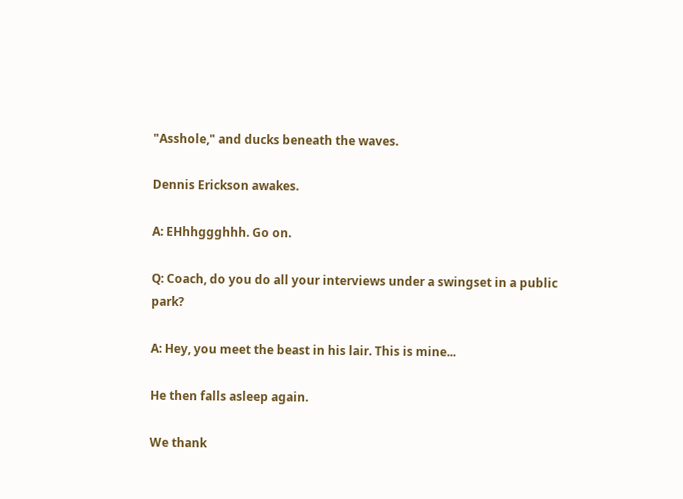"Asshole," and ducks beneath the waves.

Dennis Erickson awakes.

A: EHhhggghhh. Go on.

Q: Coach, do you do all your interviews under a swingset in a public park?

A: Hey, you meet the beast in his lair. This is mine...

He then falls asleep again.

We thank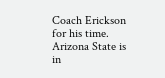Coach Erickson for his time. Arizona State is in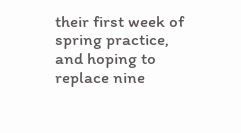their first week of spring practice, and hoping to replace nine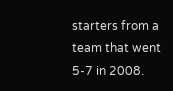starters from a team that went 5-7 in 2008.